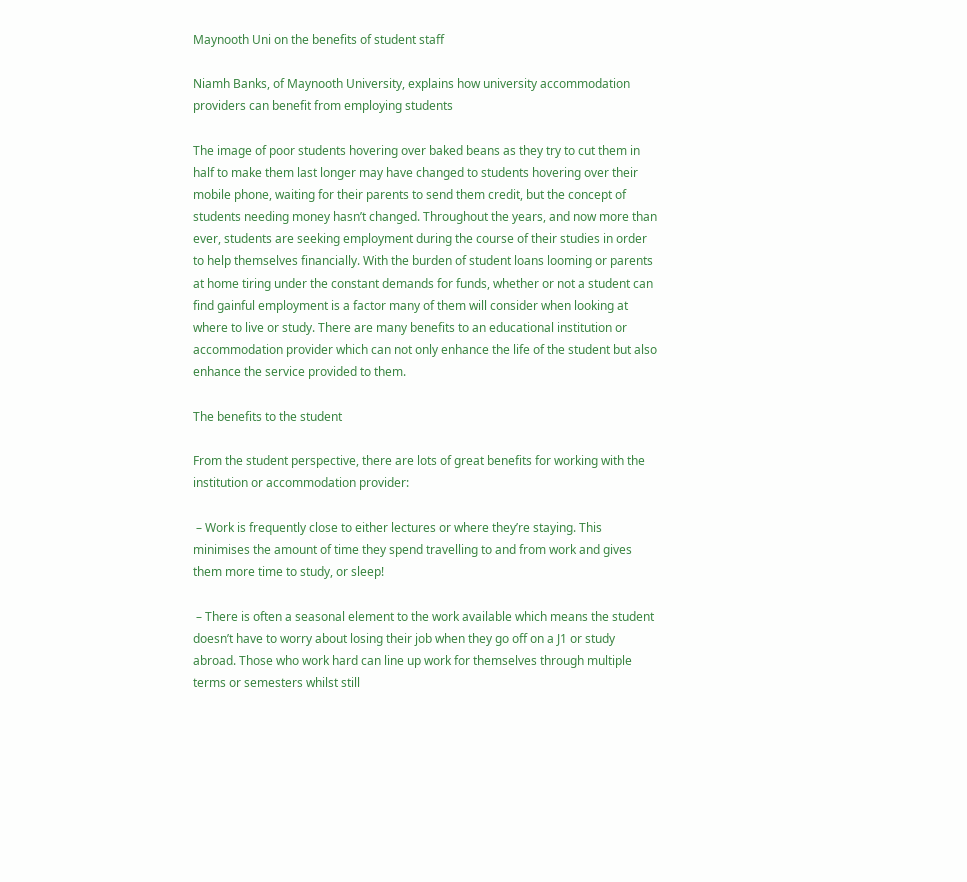Maynooth Uni on the benefits of student staff

Niamh Banks, of Maynooth University, explains how university accommodation providers can benefit from employing students

The image of poor students hovering over baked beans as they try to cut them in half to make them last longer may have changed to students hovering over their mobile phone, waiting for their parents to send them credit, but the concept of students needing money hasn’t changed. Throughout the years, and now more than ever, students are seeking employment during the course of their studies in order to help themselves financially. With the burden of student loans looming or parents at home tiring under the constant demands for funds, whether or not a student can find gainful employment is a factor many of them will consider when looking at where to live or study. There are many benefits to an educational institution or accommodation provider which can not only enhance the life of the student but also enhance the service provided to them.

The benefits to the student

From the student perspective, there are lots of great benefits for working with the institution or accommodation provider:

 – Work is frequently close to either lectures or where they’re staying. This minimises the amount of time they spend travelling to and from work and gives them more time to study, or sleep!

 – There is often a seasonal element to the work available which means the student doesn’t have to worry about losing their job when they go off on a J1 or study abroad. Those who work hard can line up work for themselves through multiple terms or semesters whilst still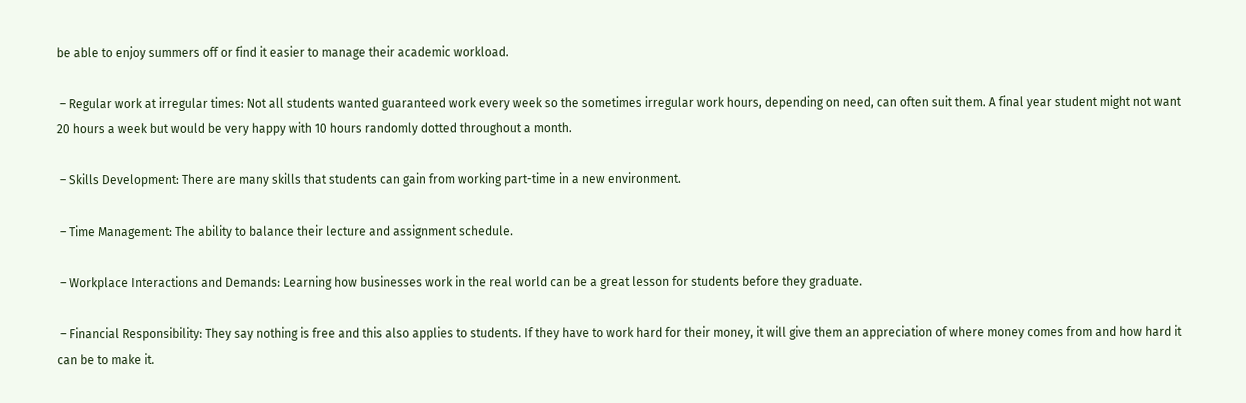be able to enjoy summers off or find it easier to manage their academic workload.

 – Regular work at irregular times: Not all students wanted guaranteed work every week so the sometimes irregular work hours, depending on need, can often suit them. A final year student might not want 20 hours a week but would be very happy with 10 hours randomly dotted throughout a month.

 – Skills Development: There are many skills that students can gain from working part-time in a new environment.

 – Time Management: The ability to balance their lecture and assignment schedule.

 – Workplace Interactions and Demands: Learning how businesses work in the real world can be a great lesson for students before they graduate.

 – Financial Responsibility: They say nothing is free and this also applies to students. If they have to work hard for their money, it will give them an appreciation of where money comes from and how hard it can be to make it.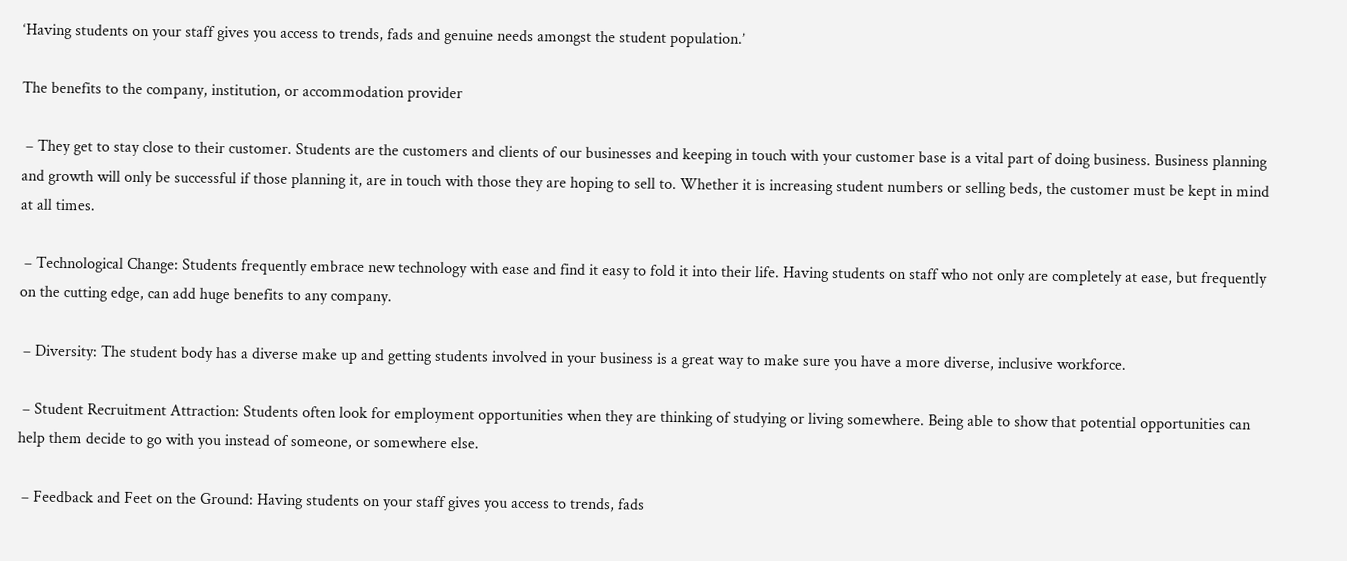‘Having students on your staff gives you access to trends, fads and genuine needs amongst the student population.’

The benefits to the company, institution, or accommodation provider

 – They get to stay close to their customer. Students are the customers and clients of our businesses and keeping in touch with your customer base is a vital part of doing business. Business planning and growth will only be successful if those planning it, are in touch with those they are hoping to sell to. Whether it is increasing student numbers or selling beds, the customer must be kept in mind at all times.

 – Technological Change: Students frequently embrace new technology with ease and find it easy to fold it into their life. Having students on staff who not only are completely at ease, but frequently on the cutting edge, can add huge benefits to any company.

 – Diversity: The student body has a diverse make up and getting students involved in your business is a great way to make sure you have a more diverse, inclusive workforce.

 – Student Recruitment Attraction: Students often look for employment opportunities when they are thinking of studying or living somewhere. Being able to show that potential opportunities can help them decide to go with you instead of someone, or somewhere else.

 – Feedback and Feet on the Ground: Having students on your staff gives you access to trends, fads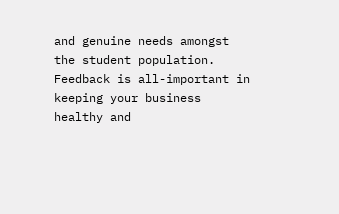and genuine needs amongst the student population.  Feedback is all-important in keeping your business healthy and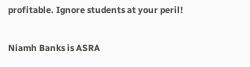profitable. Ignore students at your peril!

Niamh Banks is ASRA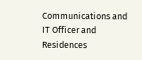Communications and IT Officer and Residences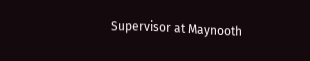Supervisor at Maynooth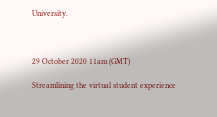University.



29 October 2020 11am (GMT)

Streamlining the virtual student experience